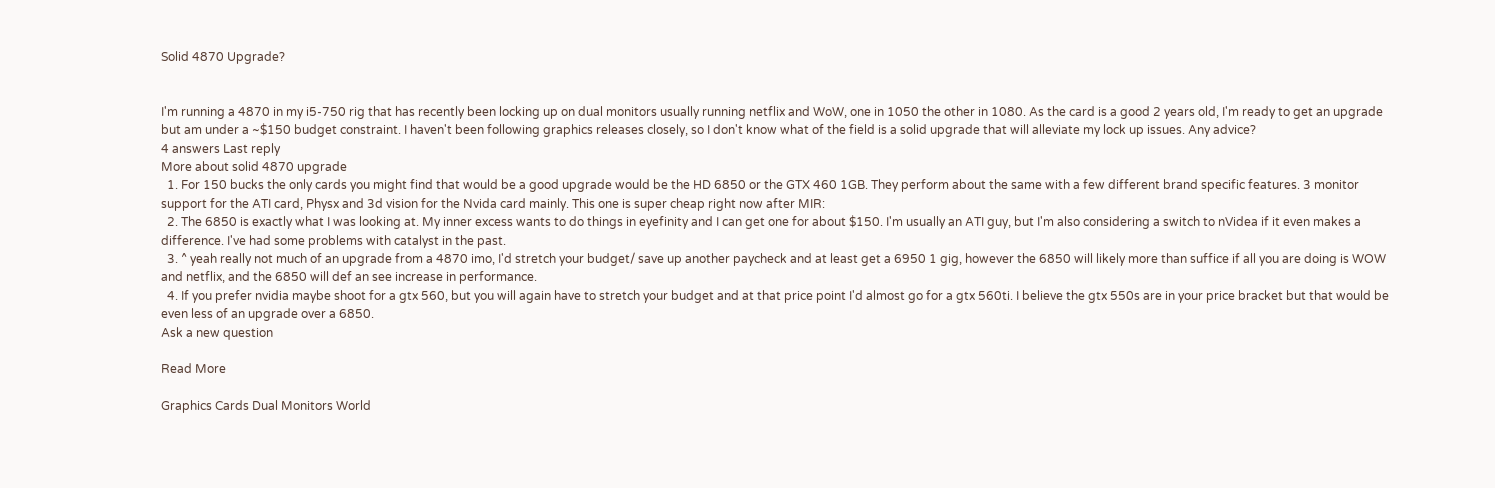Solid 4870 Upgrade?


I'm running a 4870 in my i5-750 rig that has recently been locking up on dual monitors usually running netflix and WoW, one in 1050 the other in 1080. As the card is a good 2 years old, I'm ready to get an upgrade but am under a ~$150 budget constraint. I haven't been following graphics releases closely, so I don't know what of the field is a solid upgrade that will alleviate my lock up issues. Any advice?
4 answers Last reply
More about solid 4870 upgrade
  1. For 150 bucks the only cards you might find that would be a good upgrade would be the HD 6850 or the GTX 460 1GB. They perform about the same with a few different brand specific features. 3 monitor support for the ATI card, Physx and 3d vision for the Nvida card mainly. This one is super cheap right now after MIR:
  2. The 6850 is exactly what I was looking at. My inner excess wants to do things in eyefinity and I can get one for about $150. I'm usually an ATI guy, but I'm also considering a switch to nVidea if it even makes a difference. I've had some problems with catalyst in the past.
  3. ^ yeah really not much of an upgrade from a 4870 imo, I'd stretch your budget/ save up another paycheck and at least get a 6950 1 gig, however the 6850 will likely more than suffice if all you are doing is WOW and netflix, and the 6850 will def an see increase in performance.
  4. If you prefer nvidia maybe shoot for a gtx 560, but you will again have to stretch your budget and at that price point I'd almost go for a gtx 560ti. I believe the gtx 550s are in your price bracket but that would be even less of an upgrade over a 6850.
Ask a new question

Read More

Graphics Cards Dual Monitors World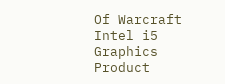Of Warcraft Intel i5 Graphics Product